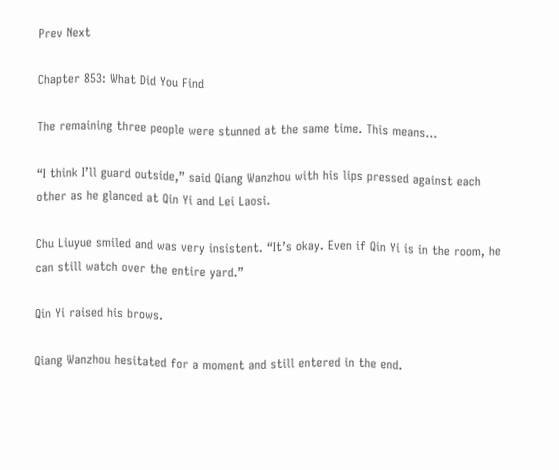Prev Next

Chapter 853: What Did You Find

The remaining three people were stunned at the same time. This means…

“I think I’ll guard outside,” said Qiang Wanzhou with his lips pressed against each other as he glanced at Qin Yi and Lei Laosi.

Chu Liuyue smiled and was very insistent. “It’s okay. Even if Qin Yi is in the room, he can still watch over the entire yard.”

Qin Yi raised his brows.

Qiang Wanzhou hesitated for a moment and still entered in the end.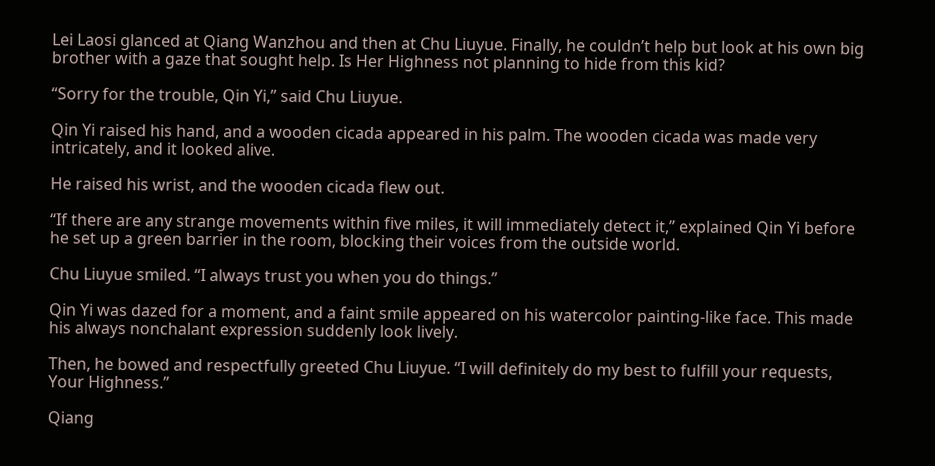Lei Laosi glanced at Qiang Wanzhou and then at Chu Liuyue. Finally, he couldn’t help but look at his own big brother with a gaze that sought help. Is Her Highness not planning to hide from this kid?

“Sorry for the trouble, Qin Yi,” said Chu Liuyue.

Qin Yi raised his hand, and a wooden cicada appeared in his palm. The wooden cicada was made very intricately, and it looked alive.

He raised his wrist, and the wooden cicada flew out.

“If there are any strange movements within five miles, it will immediately detect it,” explained Qin Yi before he set up a green barrier in the room, blocking their voices from the outside world.

Chu Liuyue smiled. “I always trust you when you do things.”

Qin Yi was dazed for a moment, and a faint smile appeared on his watercolor painting-like face. This made his always nonchalant expression suddenly look lively.

Then, he bowed and respectfully greeted Chu Liuyue. “I will definitely do my best to fulfill your requests, Your Highness.”

Qiang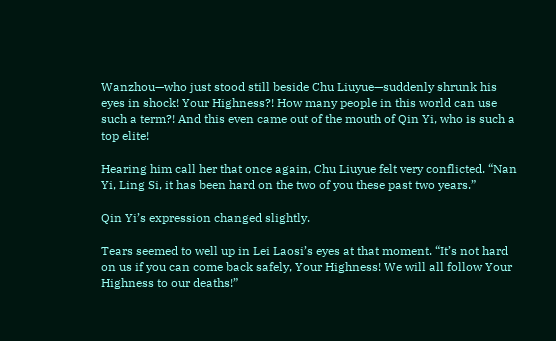Wanzhou—who just stood still beside Chu Liuyue—suddenly shrunk his eyes in shock! Your Highness?! How many people in this world can use such a term?! And this even came out of the mouth of Qin Yi, who is such a top elite!

Hearing him call her that once again, Chu Liuyue felt very conflicted. “Nan Yi, Ling Si, it has been hard on the two of you these past two years.”

Qin Yi’s expression changed slightly.

Tears seemed to well up in Lei Laosi’s eyes at that moment. “It’s not hard on us if you can come back safely, Your Highness! We will all follow Your Highness to our deaths!”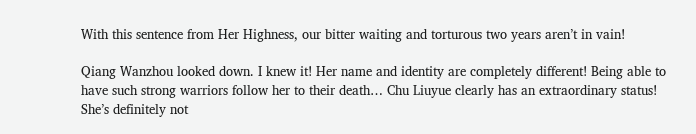With this sentence from Her Highness, our bitter waiting and torturous two years aren’t in vain!

Qiang Wanzhou looked down. I knew it! Her name and identity are completely different! Being able to have such strong warriors follow her to their death… Chu Liuyue clearly has an extraordinary status! She’s definitely not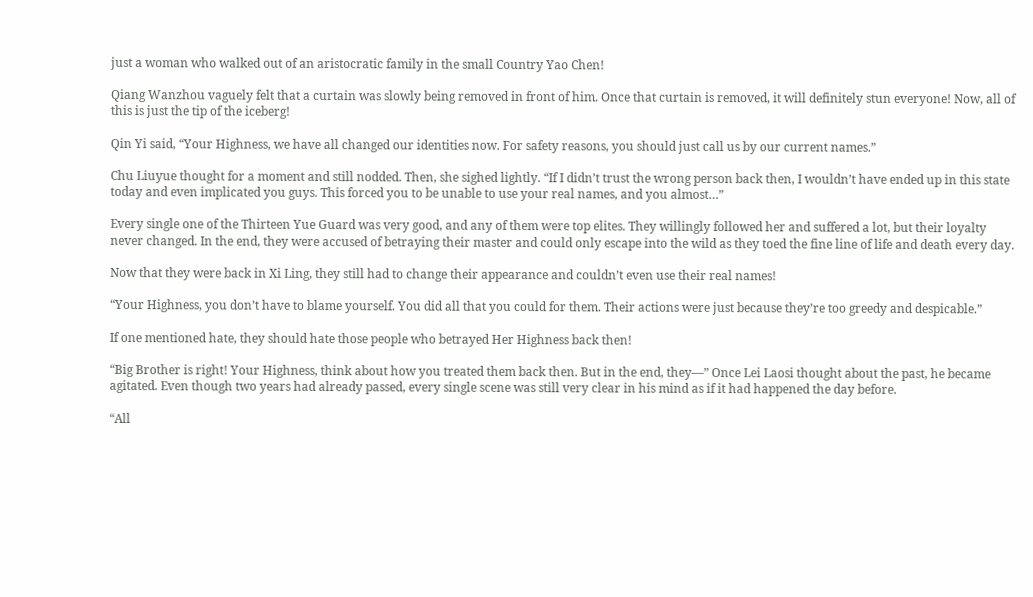just a woman who walked out of an aristocratic family in the small Country Yao Chen!

Qiang Wanzhou vaguely felt that a curtain was slowly being removed in front of him. Once that curtain is removed, it will definitely stun everyone! Now, all of this is just the tip of the iceberg!

Qin Yi said, “Your Highness, we have all changed our identities now. For safety reasons, you should just call us by our current names.”

Chu Liuyue thought for a moment and still nodded. Then, she sighed lightly. “If I didn’t trust the wrong person back then, I wouldn’t have ended up in this state today and even implicated you guys. This forced you to be unable to use your real names, and you almost…”

Every single one of the Thirteen Yue Guard was very good, and any of them were top elites. They willingly followed her and suffered a lot, but their loyalty never changed. In the end, they were accused of betraying their master and could only escape into the wild as they toed the fine line of life and death every day.

Now that they were back in Xi Ling, they still had to change their appearance and couldn’t even use their real names!

“Your Highness, you don’t have to blame yourself. You did all that you could for them. Their actions were just because they’re too greedy and despicable.”

If one mentioned hate, they should hate those people who betrayed Her Highness back then!

“Big Brother is right! Your Highness, think about how you treated them back then. But in the end, they—” Once Lei Laosi thought about the past, he became agitated. Even though two years had already passed, every single scene was still very clear in his mind as if it had happened the day before.

“All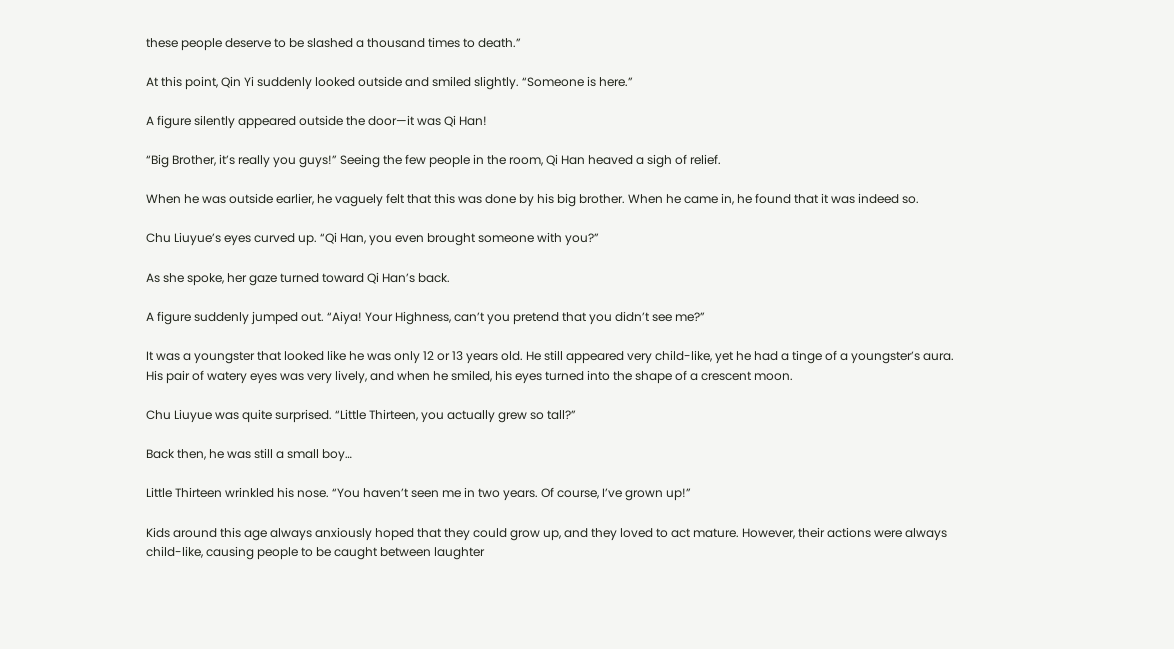these people deserve to be slashed a thousand times to death.”

At this point, Qin Yi suddenly looked outside and smiled slightly. “Someone is here.”

A figure silently appeared outside the door—it was Qi Han!

“Big Brother, it’s really you guys!” Seeing the few people in the room, Qi Han heaved a sigh of relief.

When he was outside earlier, he vaguely felt that this was done by his big brother. When he came in, he found that it was indeed so.

Chu Liuyue’s eyes curved up. “Qi Han, you even brought someone with you?”

As she spoke, her gaze turned toward Qi Han’s back.

A figure suddenly jumped out. “Aiya! Your Highness, can’t you pretend that you didn’t see me?”

It was a youngster that looked like he was only 12 or 13 years old. He still appeared very child-like, yet he had a tinge of a youngster’s aura. His pair of watery eyes was very lively, and when he smiled, his eyes turned into the shape of a crescent moon.

Chu Liuyue was quite surprised. “Little Thirteen, you actually grew so tall?”

Back then, he was still a small boy…

Little Thirteen wrinkled his nose. “You haven’t seen me in two years. Of course, I’ve grown up!”

Kids around this age always anxiously hoped that they could grow up, and they loved to act mature. However, their actions were always child-like, causing people to be caught between laughter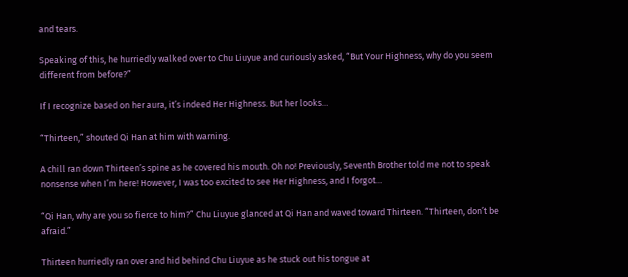and tears.

Speaking of this, he hurriedly walked over to Chu Liuyue and curiously asked, “But Your Highness, why do you seem different from before?”

If I recognize based on her aura, it’s indeed Her Highness. But her looks…

“Thirteen,” shouted Qi Han at him with warning.

A chill ran down Thirteen’s spine as he covered his mouth. Oh no! Previously, Seventh Brother told me not to speak nonsense when I’m here! However, I was too excited to see Her Highness, and I forgot…

“Qi Han, why are you so fierce to him?” Chu Liuyue glanced at Qi Han and waved toward Thirteen. “Thirteen, don’t be afraid.”

Thirteen hurriedly ran over and hid behind Chu Liuyue as he stuck out his tongue at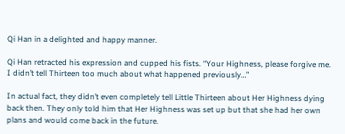Qi Han in a delighted and happy manner.

Qi Han retracted his expression and cupped his fists. “Your Highness, please forgive me. I didn’t tell Thirteen too much about what happened previously…”

In actual fact, they didn’t even completely tell Little Thirteen about Her Highness dying back then. They only told him that Her Highness was set up but that she had her own plans and would come back in the future.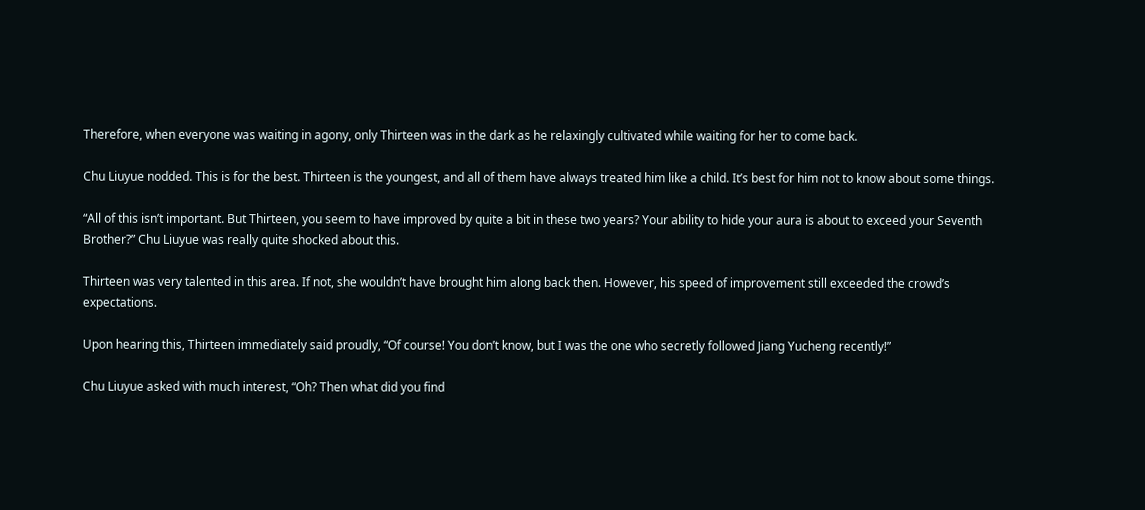Therefore, when everyone was waiting in agony, only Thirteen was in the dark as he relaxingly cultivated while waiting for her to come back.

Chu Liuyue nodded. This is for the best. Thirteen is the youngest, and all of them have always treated him like a child. It’s best for him not to know about some things.

“All of this isn’t important. But Thirteen, you seem to have improved by quite a bit in these two years? Your ability to hide your aura is about to exceed your Seventh Brother?” Chu Liuyue was really quite shocked about this.

Thirteen was very talented in this area. If not, she wouldn’t have brought him along back then. However, his speed of improvement still exceeded the crowd’s expectations.

Upon hearing this, Thirteen immediately said proudly, “Of course! You don’t know, but I was the one who secretly followed Jiang Yucheng recently!”

Chu Liuyue asked with much interest, “Oh? Then what did you find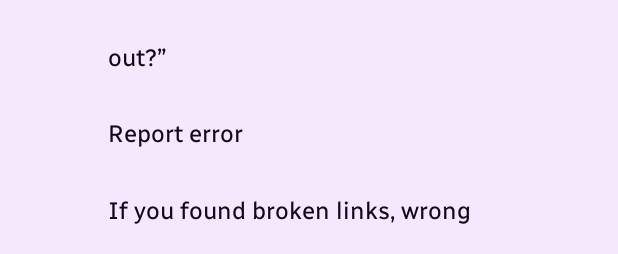out?”

Report error

If you found broken links, wrong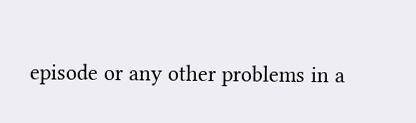episode or any other problems in a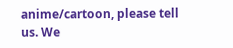anime/cartoon, please tell us. We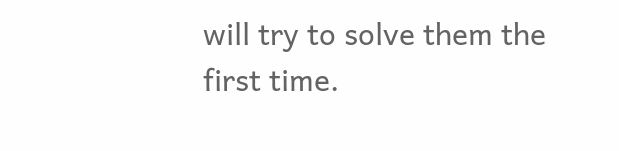will try to solve them the first time.